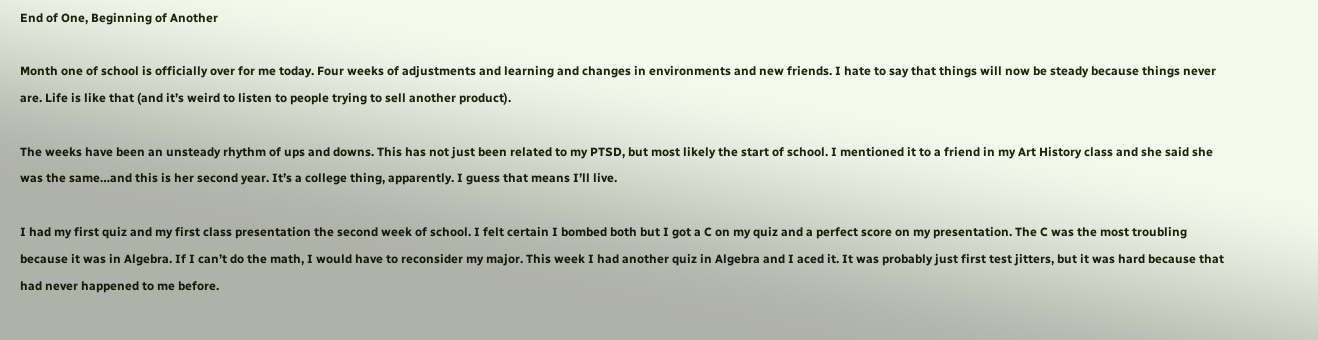End of One, Beginning of Another

Month one of school is officially over for me today. Four weeks of adjustments and learning and changes in environments and new friends. I hate to say that things will now be steady because things never are. Life is like that (and it’s weird to listen to people trying to sell another product).

The weeks have been an unsteady rhythm of ups and downs. This has not just been related to my PTSD, but most likely the start of school. I mentioned it to a friend in my Art History class and she said she was the same…and this is her second year. It’s a college thing, apparently. I guess that means I’ll live.

I had my first quiz and my first class presentation the second week of school. I felt certain I bombed both but I got a C on my quiz and a perfect score on my presentation. The C was the most troubling because it was in Algebra. If I can’t do the math, I would have to reconsider my major. This week I had another quiz in Algebra and I aced it. It was probably just first test jitters, but it was hard because that had never happened to me before.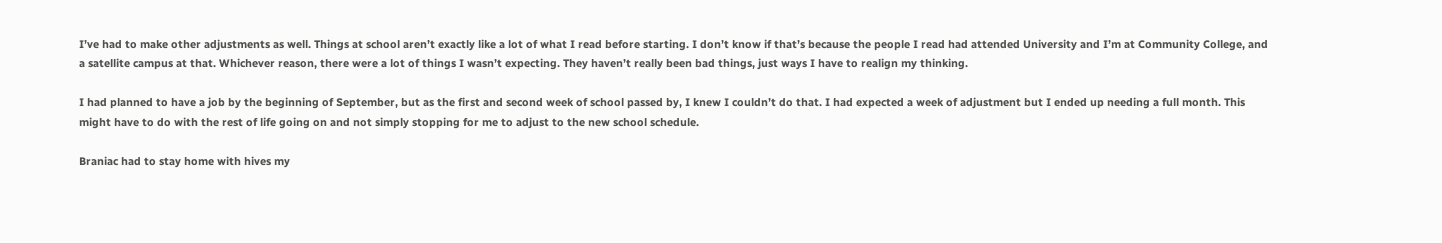I’ve had to make other adjustments as well. Things at school aren’t exactly like a lot of what I read before starting. I don’t know if that’s because the people I read had attended University and I’m at Community College, and a satellite campus at that. Whichever reason, there were a lot of things I wasn’t expecting. They haven’t really been bad things, just ways I have to realign my thinking.

I had planned to have a job by the beginning of September, but as the first and second week of school passed by, I knew I couldn’t do that. I had expected a week of adjustment but I ended up needing a full month. This might have to do with the rest of life going on and not simply stopping for me to adjust to the new school schedule.

Braniac had to stay home with hives my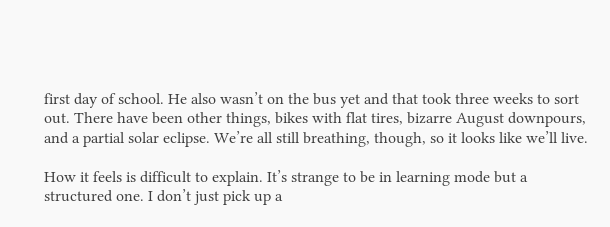first day of school. He also wasn’t on the bus yet and that took three weeks to sort out. There have been other things, bikes with flat tires, bizarre August downpours, and a partial solar eclipse. We’re all still breathing, though, so it looks like we’ll live.

How it feels is difficult to explain. It’s strange to be in learning mode but a structured one. I don’t just pick up a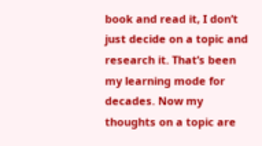book and read it, I don’t just decide on a topic and research it. That’s been my learning mode for decades. Now my thoughts on a topic are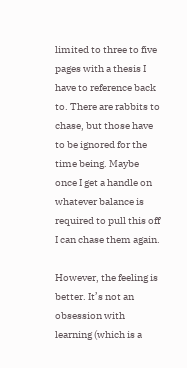limited to three to five pages with a thesis I have to reference back to. There are rabbits to chase, but those have to be ignored for the time being. Maybe once I get a handle on whatever balance is required to pull this off I can chase them again.

However, the feeling is better. It’s not an obsession with learning (which is a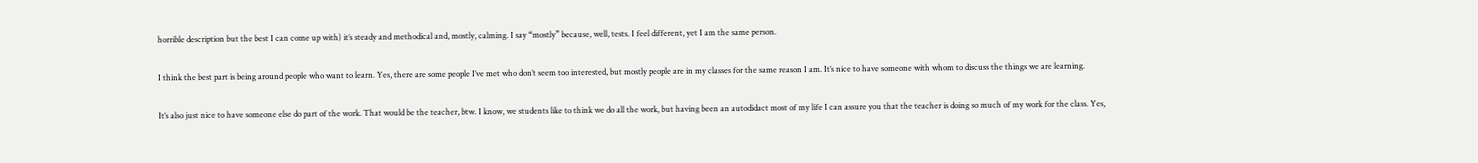horrible description but the best I can come up with) it’s steady and methodical and, mostly, calming. I say “mostly” because, well, tests. I feel different, yet I am the same person.

I think the best part is being around people who want to learn. Yes, there are some people I’ve met who don’t seem too interested, but mostly people are in my classes for the same reason I am. It’s nice to have someone with whom to discuss the things we are learning.

It’s also just nice to have someone else do part of the work. That would be the teacher, btw. I know, we students like to think we do all the work, but having been an autodidact most of my life I can assure you that the teacher is doing so much of my work for the class. Yes,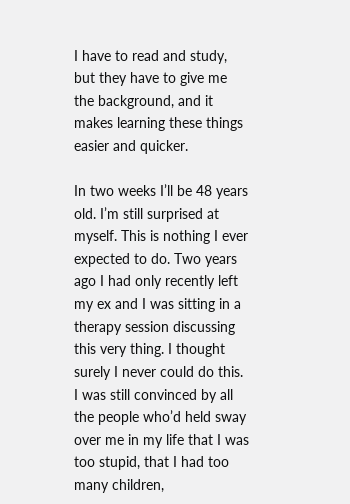I have to read and study, but they have to give me the background, and it makes learning these things easier and quicker.

In two weeks I’ll be 48 years old. I’m still surprised at myself. This is nothing I ever expected to do. Two years ago I had only recently left my ex and I was sitting in a therapy session discussing this very thing. I thought surely I never could do this. I was still convinced by all the people who’d held sway over me in my life that I was too stupid, that I had too many children,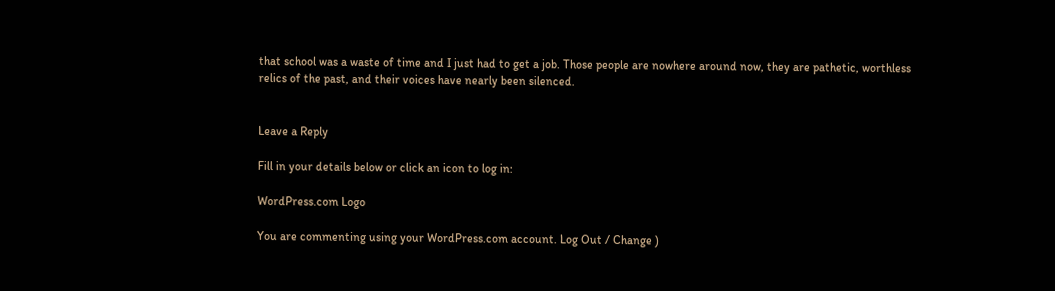that school was a waste of time and I just had to get a job. Those people are nowhere around now, they are pathetic, worthless relics of the past, and their voices have nearly been silenced.


Leave a Reply

Fill in your details below or click an icon to log in:

WordPress.com Logo

You are commenting using your WordPress.com account. Log Out / Change )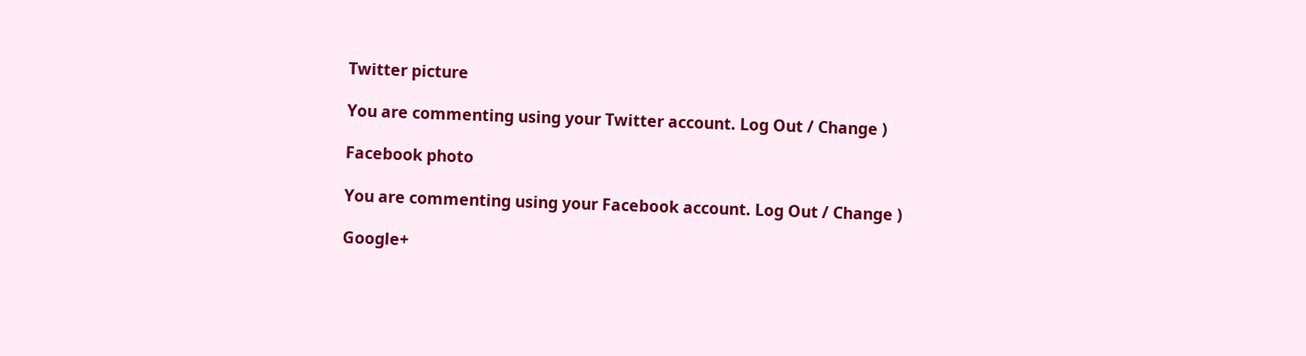Twitter picture

You are commenting using your Twitter account. Log Out / Change )

Facebook photo

You are commenting using your Facebook account. Log Out / Change )

Google+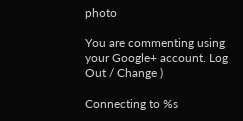photo

You are commenting using your Google+ account. Log Out / Change )

Connecting to %s